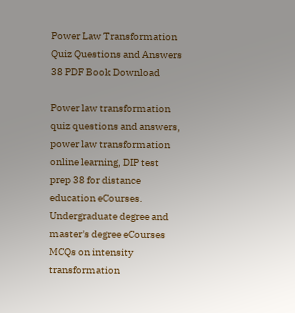Power Law Transformation Quiz Questions and Answers 38 PDF Book Download

Power law transformation quiz questions and answers, power law transformation online learning, DIP test prep 38 for distance education eCourses. Undergraduate degree and master's degree eCourses MCQs on intensity transformation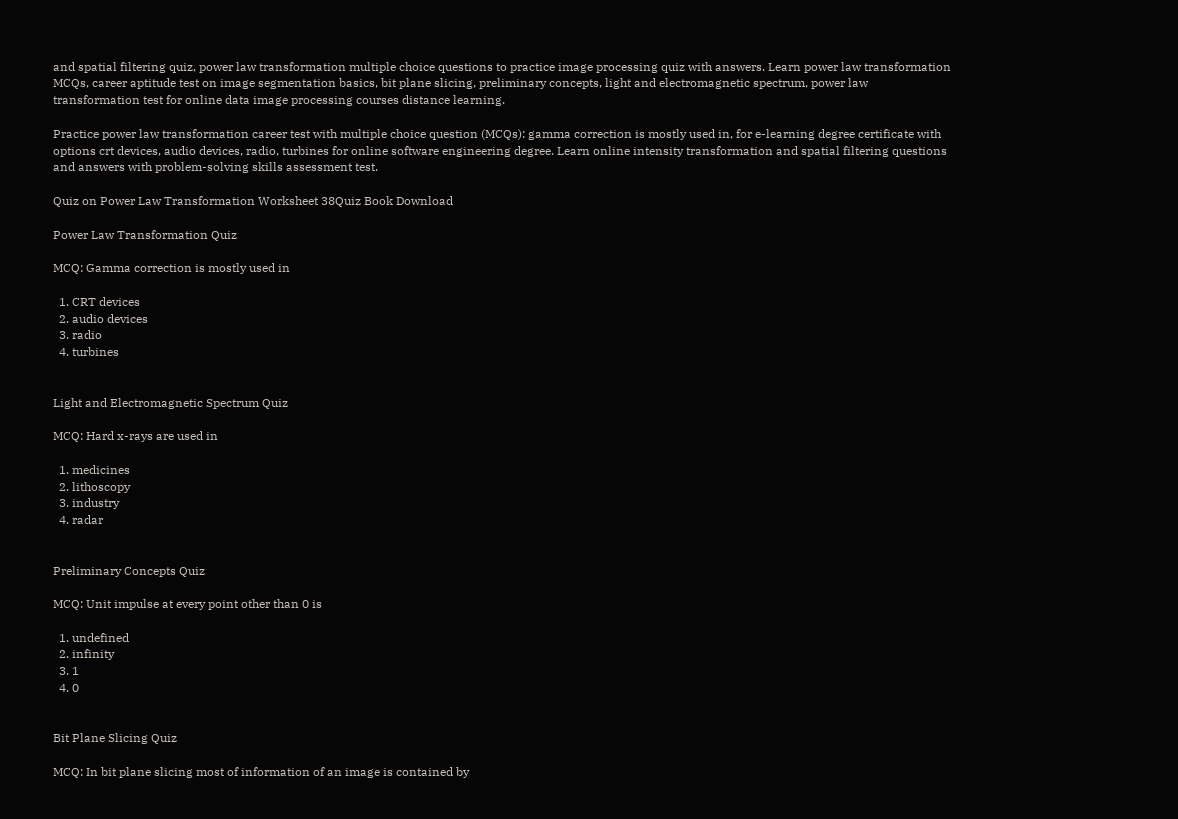and spatial filtering quiz, power law transformation multiple choice questions to practice image processing quiz with answers. Learn power law transformation MCQs, career aptitude test on image segmentation basics, bit plane slicing, preliminary concepts, light and electromagnetic spectrum, power law transformation test for online data image processing courses distance learning.

Practice power law transformation career test with multiple choice question (MCQs): gamma correction is mostly used in, for e-learning degree certificate with options crt devices, audio devices, radio, turbines for online software engineering degree. Learn online intensity transformation and spatial filtering questions and answers with problem-solving skills assessment test.

Quiz on Power Law Transformation Worksheet 38Quiz Book Download

Power Law Transformation Quiz

MCQ: Gamma correction is mostly used in

  1. CRT devices
  2. audio devices
  3. radio
  4. turbines


Light and Electromagnetic Spectrum Quiz

MCQ: Hard x-rays are used in

  1. medicines
  2. lithoscopy
  3. industry
  4. radar


Preliminary Concepts Quiz

MCQ: Unit impulse at every point other than 0 is

  1. undefined
  2. infinity
  3. 1
  4. 0


Bit Plane Slicing Quiz

MCQ: In bit plane slicing most of information of an image is contained by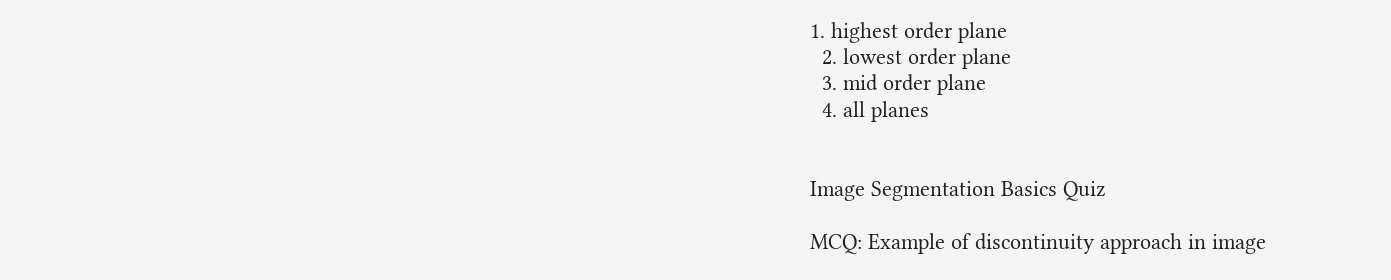1. highest order plane
  2. lowest order plane
  3. mid order plane
  4. all planes


Image Segmentation Basics Quiz

MCQ: Example of discontinuity approach in image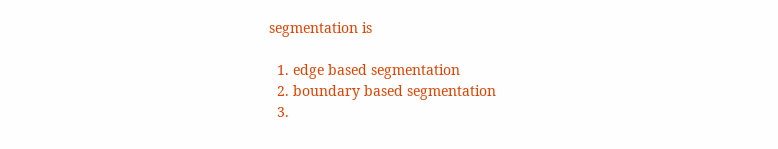segmentation is

  1. edge based segmentation
  2. boundary based segmentation
  3.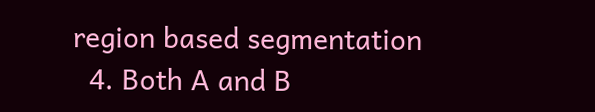region based segmentation
  4. Both A and B